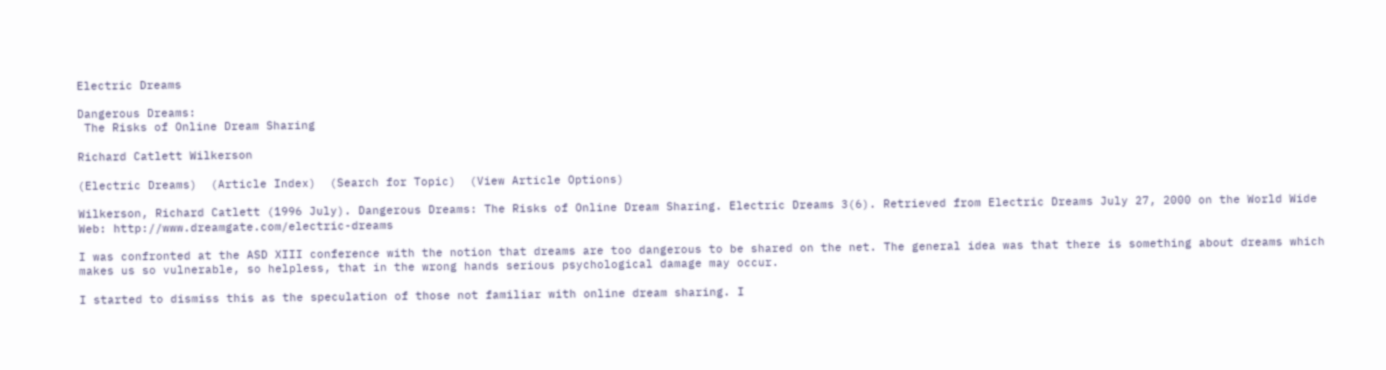Electric Dreams

Dangerous Dreams:
 The Risks of Online Dream Sharing

Richard Catlett Wilkerson

(Electric Dreams)  (Article Index)  (Search for Topic)  (View Article Options)

Wilkerson, Richard Catlett (1996 July). Dangerous Dreams: The Risks of Online Dream Sharing. Electric Dreams 3(6). Retrieved from Electric Dreams July 27, 2000 on the World Wide Web: http://www.dreamgate.com/electric-dreams

I was confronted at the ASD XIII conference with the notion that dreams are too dangerous to be shared on the net. The general idea was that there is something about dreams which makes us so vulnerable, so helpless, that in the wrong hands serious psychological damage may occur.

I started to dismiss this as the speculation of those not familiar with online dream sharing. I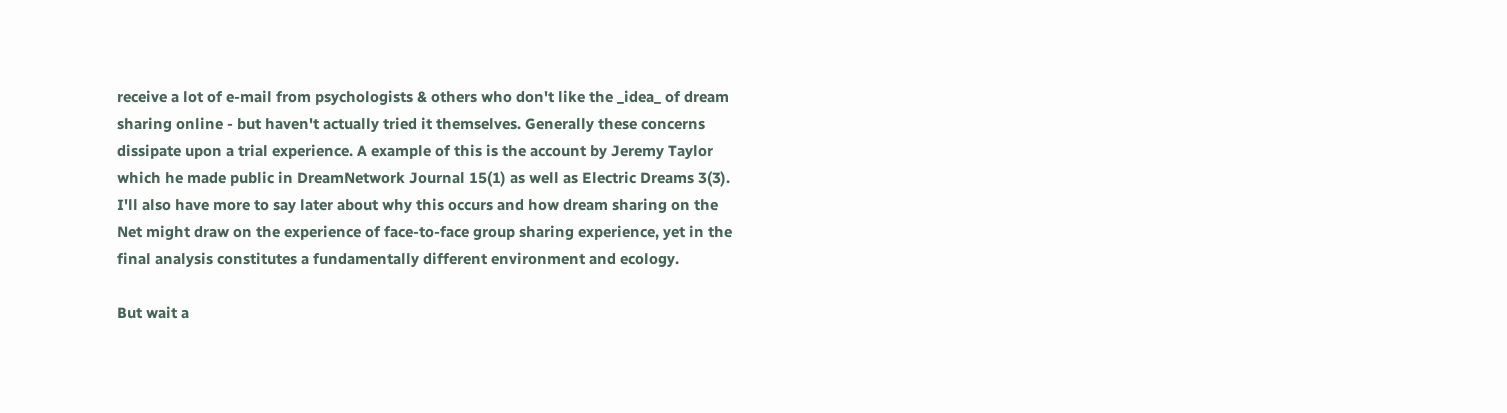receive a lot of e-mail from psychologists & others who don't like the _idea_ of dream sharing online - but haven't actually tried it themselves. Generally these concerns dissipate upon a trial experience. A example of this is the account by Jeremy Taylor which he made public in DreamNetwork Journal 15(1) as well as Electric Dreams 3(3). I'll also have more to say later about why this occurs and how dream sharing on the Net might draw on the experience of face-to-face group sharing experience, yet in the final analysis constitutes a fundamentally different environment and ecology.

But wait a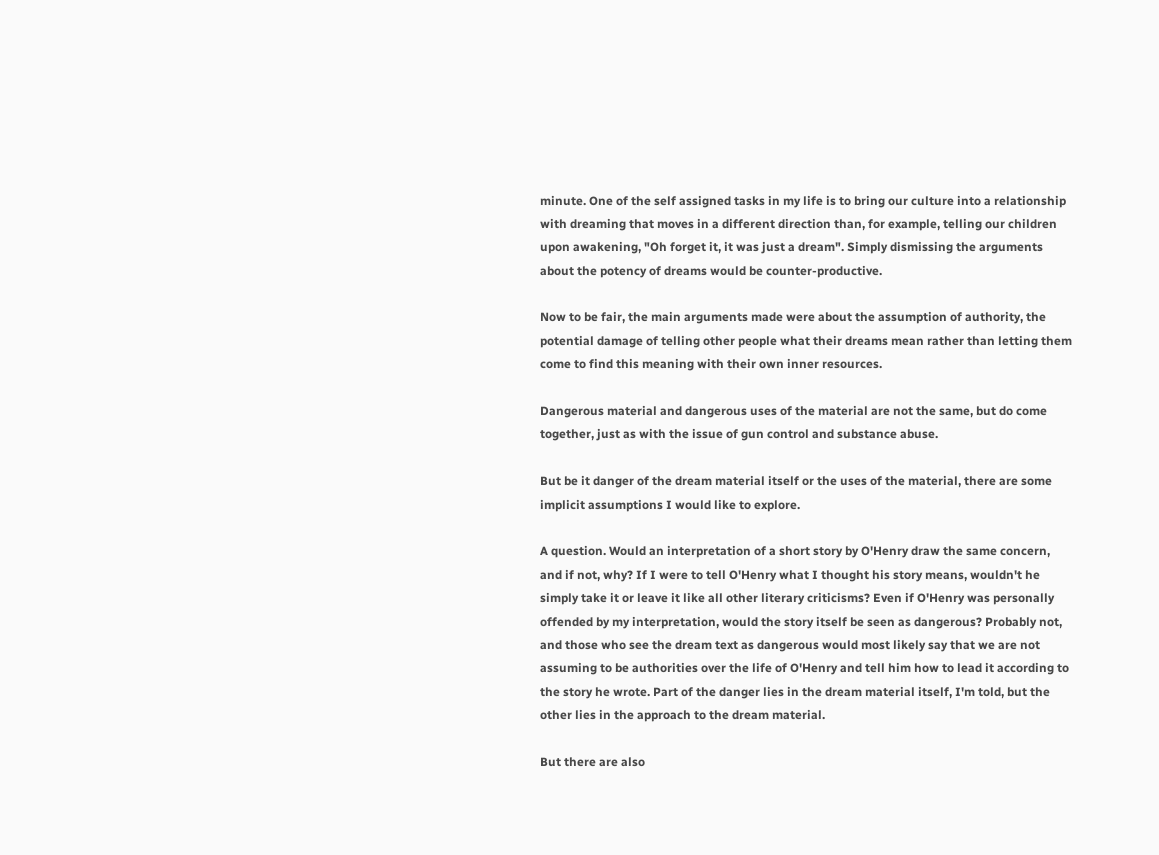minute. One of the self assigned tasks in my life is to bring our culture into a relationship with dreaming that moves in a different direction than, for example, telling our children upon awakening, "Oh forget it, it was just a dream". Simply dismissing the arguments about the potency of dreams would be counter-productive.

Now to be fair, the main arguments made were about the assumption of authority, the potential damage of telling other people what their dreams mean rather than letting them come to find this meaning with their own inner resources.

Dangerous material and dangerous uses of the material are not the same, but do come together, just as with the issue of gun control and substance abuse.

But be it danger of the dream material itself or the uses of the material, there are some implicit assumptions I would like to explore.

A question. Would an interpretation of a short story by O'Henry draw the same concern, and if not, why? If I were to tell O'Henry what I thought his story means, wouldn't he simply take it or leave it like all other literary criticisms? Even if O'Henry was personally offended by my interpretation, would the story itself be seen as dangerous? Probably not, and those who see the dream text as dangerous would most likely say that we are not assuming to be authorities over the life of O'Henry and tell him how to lead it according to the story he wrote. Part of the danger lies in the dream material itself, I'm told, but the other lies in the approach to the dream material.

But there are also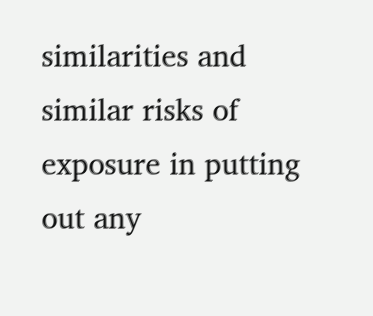similarities and similar risks of exposure in putting out any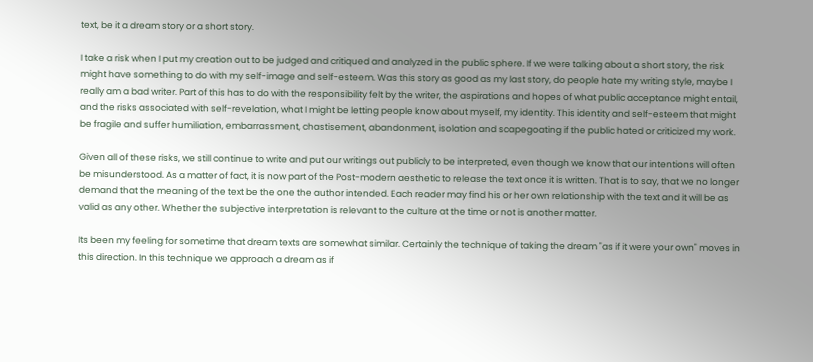text, be it a dream story or a short story.

I take a risk when I put my creation out to be judged and critiqued and analyzed in the public sphere. If we were talking about a short story, the risk might have something to do with my self-image and self-esteem. Was this story as good as my last story, do people hate my writing style, maybe I really am a bad writer. Part of this has to do with the responsibility felt by the writer, the aspirations and hopes of what public acceptance might entail, and the risks associated with self-revelation, what I might be letting people know about myself, my identity. This identity and self-esteem that might be fragile and suffer humiliation, embarrassment, chastisement, abandonment, isolation and scapegoating if the public hated or criticized my work.

Given all of these risks, we still continue to write and put our writings out publicly to be interpreted, even though we know that our intentions will often be misunderstood. As a matter of fact, it is now part of the Post-modern aesthetic to release the text once it is written. That is to say, that we no longer demand that the meaning of the text be the one the author intended. Each reader may find his or her own relationship with the text and it will be as valid as any other. Whether the subjective interpretation is relevant to the culture at the time or not is another matter.

Its been my feeling for sometime that dream texts are somewhat similar. Certainly the technique of taking the dream "as if it were your own" moves in this direction. In this technique we approach a dream as if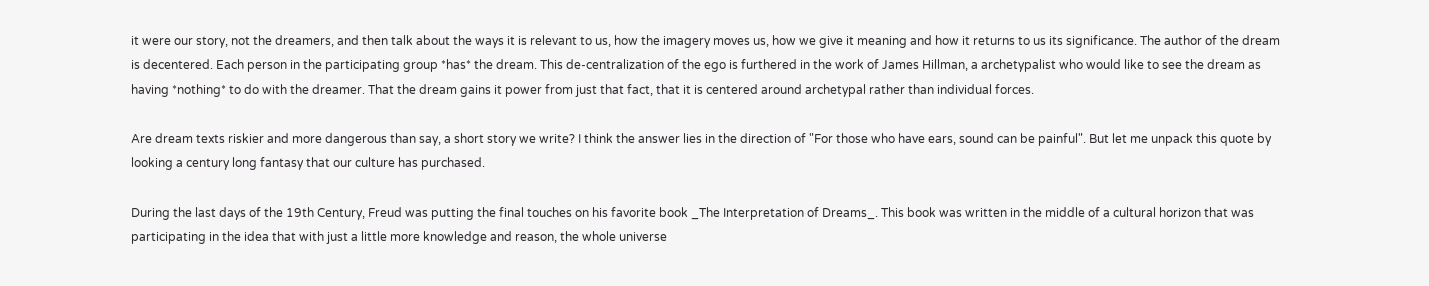it were our story, not the dreamers, and then talk about the ways it is relevant to us, how the imagery moves us, how we give it meaning and how it returns to us its significance. The author of the dream is decentered. Each person in the participating group *has* the dream. This de-centralization of the ego is furthered in the work of James Hillman, a archetypalist who would like to see the dream as having *nothing* to do with the dreamer. That the dream gains it power from just that fact, that it is centered around archetypal rather than individual forces.

Are dream texts riskier and more dangerous than say, a short story we write? I think the answer lies in the direction of "For those who have ears, sound can be painful". But let me unpack this quote by looking a century long fantasy that our culture has purchased.

During the last days of the 19th Century, Freud was putting the final touches on his favorite book _The Interpretation of Dreams_. This book was written in the middle of a cultural horizon that was participating in the idea that with just a little more knowledge and reason, the whole universe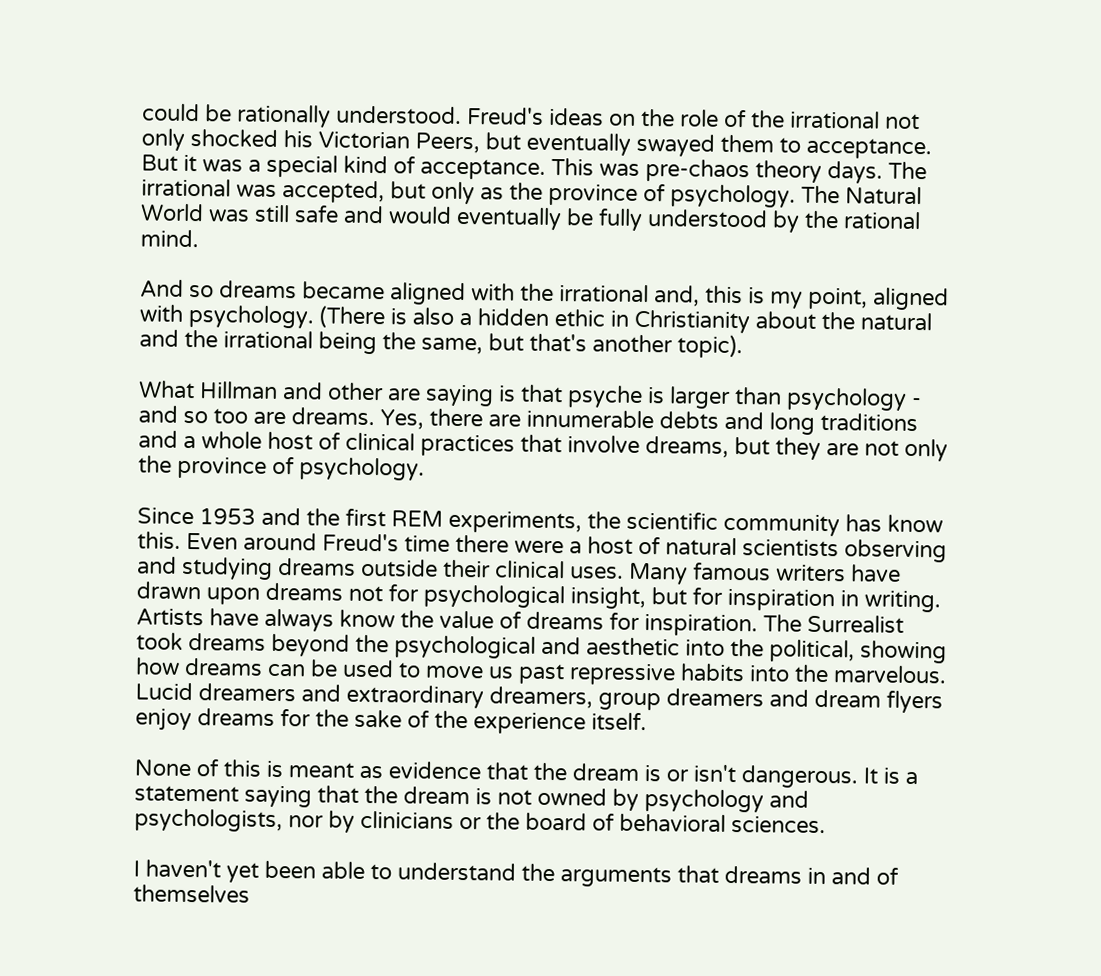could be rationally understood. Freud's ideas on the role of the irrational not only shocked his Victorian Peers, but eventually swayed them to acceptance. But it was a special kind of acceptance. This was pre-chaos theory days. The irrational was accepted, but only as the province of psychology. The Natural World was still safe and would eventually be fully understood by the rational mind.

And so dreams became aligned with the irrational and, this is my point, aligned with psychology. (There is also a hidden ethic in Christianity about the natural and the irrational being the same, but that's another topic).

What Hillman and other are saying is that psyche is larger than psychology - and so too are dreams. Yes, there are innumerable debts and long traditions and a whole host of clinical practices that involve dreams, but they are not only the province of psychology.

Since 1953 and the first REM experiments, the scientific community has know this. Even around Freud's time there were a host of natural scientists observing and studying dreams outside their clinical uses. Many famous writers have drawn upon dreams not for psychological insight, but for inspiration in writing. Artists have always know the value of dreams for inspiration. The Surrealist took dreams beyond the psychological and aesthetic into the political, showing how dreams can be used to move us past repressive habits into the marvelous. Lucid dreamers and extraordinary dreamers, group dreamers and dream flyers enjoy dreams for the sake of the experience itself.

None of this is meant as evidence that the dream is or isn't dangerous. It is a statement saying that the dream is not owned by psychology and psychologists, nor by clinicians or the board of behavioral sciences.

I haven't yet been able to understand the arguments that dreams in and of themselves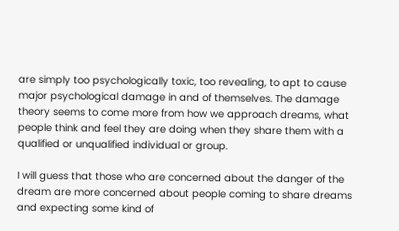are simply too psychologically toxic, too revealing, to apt to cause major psychological damage in and of themselves. The damage theory seems to come more from how we approach dreams, what people think and feel they are doing when they share them with a qualified or unqualified individual or group.

I will guess that those who are concerned about the danger of the dream are more concerned about people coming to share dreams and expecting some kind of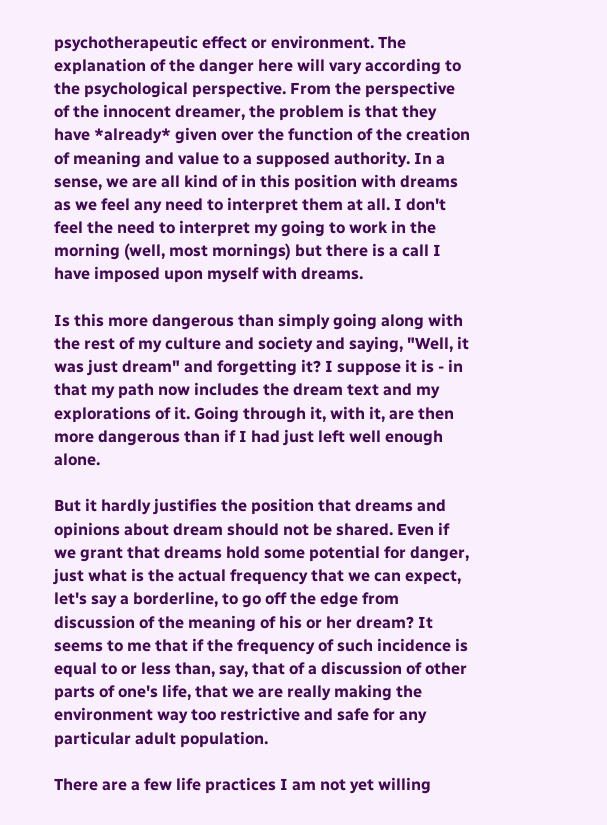psychotherapeutic effect or environment. The explanation of the danger here will vary according to the psychological perspective. From the perspective of the innocent dreamer, the problem is that they have *already* given over the function of the creation of meaning and value to a supposed authority. In a sense, we are all kind of in this position with dreams as we feel any need to interpret them at all. I don't feel the need to interpret my going to work in the morning (well, most mornings) but there is a call I have imposed upon myself with dreams.

Is this more dangerous than simply going along with the rest of my culture and society and saying, "Well, it was just dream" and forgetting it? I suppose it is - in that my path now includes the dream text and my explorations of it. Going through it, with it, are then more dangerous than if I had just left well enough alone.

But it hardly justifies the position that dreams and opinions about dream should not be shared. Even if we grant that dreams hold some potential for danger, just what is the actual frequency that we can expect, let's say a borderline, to go off the edge from discussion of the meaning of his or her dream? It seems to me that if the frequency of such incidence is equal to or less than, say, that of a discussion of other parts of one's life, that we are really making the environment way too restrictive and safe for any particular adult population.

There are a few life practices I am not yet willing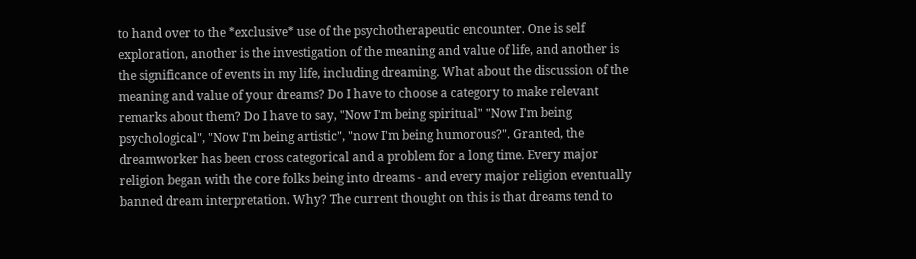to hand over to the *exclusive* use of the psychotherapeutic encounter. One is self exploration, another is the investigation of the meaning and value of life, and another is the significance of events in my life, including dreaming. What about the discussion of the meaning and value of your dreams? Do I have to choose a category to make relevant remarks about them? Do I have to say, "Now I'm being spiritual" "Now I'm being psychological", "Now I'm being artistic", "now I'm being humorous?". Granted, the dreamworker has been cross categorical and a problem for a long time. Every major religion began with the core folks being into dreams - and every major religion eventually banned dream interpretation. Why? The current thought on this is that dreams tend to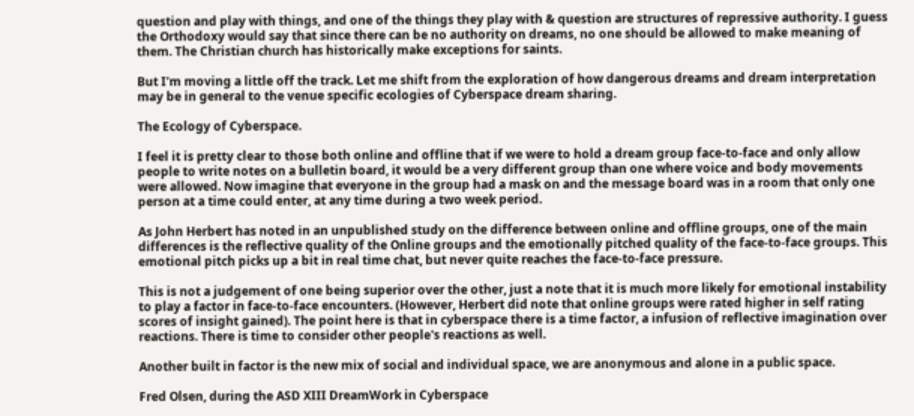question and play with things, and one of the things they play with & question are structures of repressive authority. I guess the Orthodoxy would say that since there can be no authority on dreams, no one should be allowed to make meaning of them. The Christian church has historically make exceptions for saints.

But I'm moving a little off the track. Let me shift from the exploration of how dangerous dreams and dream interpretation may be in general to the venue specific ecologies of Cyberspace dream sharing.

The Ecology of Cyberspace.

I feel it is pretty clear to those both online and offline that if we were to hold a dream group face-to-face and only allow people to write notes on a bulletin board, it would be a very different group than one where voice and body movements were allowed. Now imagine that everyone in the group had a mask on and the message board was in a room that only one person at a time could enter, at any time during a two week period.

As John Herbert has noted in an unpublished study on the difference between online and offline groups, one of the main differences is the reflective quality of the Online groups and the emotionally pitched quality of the face-to-face groups. This emotional pitch picks up a bit in real time chat, but never quite reaches the face-to-face pressure.

This is not a judgement of one being superior over the other, just a note that it is much more likely for emotional instability to play a factor in face-to-face encounters. (However, Herbert did note that online groups were rated higher in self rating scores of insight gained). The point here is that in cyberspace there is a time factor, a infusion of reflective imagination over reactions. There is time to consider other people's reactions as well.

Another built in factor is the new mix of social and individual space, we are anonymous and alone in a public space.

Fred Olsen, during the ASD XIII DreamWork in Cyberspace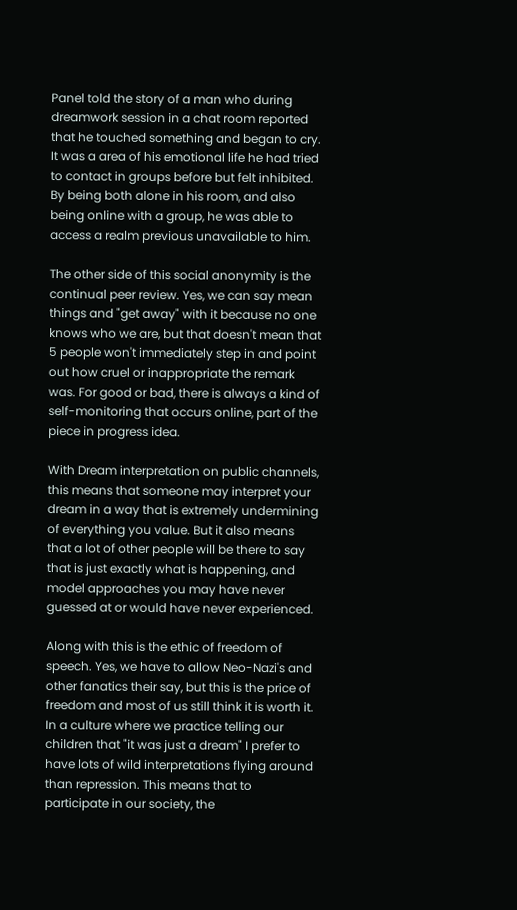Panel told the story of a man who during dreamwork session in a chat room reported that he touched something and began to cry. It was a area of his emotional life he had tried to contact in groups before but felt inhibited. By being both alone in his room, and also being online with a group, he was able to access a realm previous unavailable to him.

The other side of this social anonymity is the continual peer review. Yes, we can say mean things and "get away" with it because no one knows who we are, but that doesn't mean that 5 people won't immediately step in and point out how cruel or inappropriate the remark was. For good or bad, there is always a kind of self-monitoring that occurs online, part of the piece in progress idea.

With Dream interpretation on public channels, this means that someone may interpret your dream in a way that is extremely undermining of everything you value. But it also means that a lot of other people will be there to say that is just exactly what is happening, and model approaches you may have never guessed at or would have never experienced.

Along with this is the ethic of freedom of speech. Yes, we have to allow Neo-Nazi's and other fanatics their say, but this is the price of freedom and most of us still think it is worth it. In a culture where we practice telling our children that "it was just a dream" I prefer to have lots of wild interpretations flying around than repression. This means that to participate in our society, the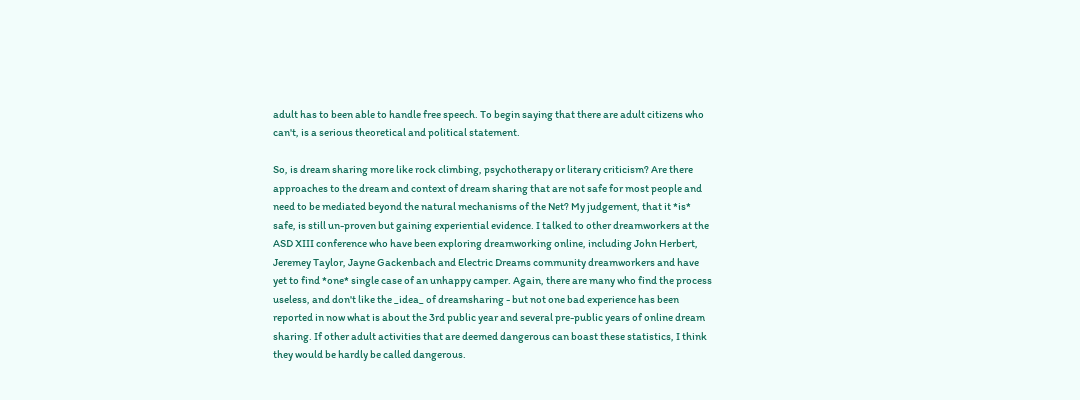adult has to been able to handle free speech. To begin saying that there are adult citizens who can't, is a serious theoretical and political statement.

So, is dream sharing more like rock climbing, psychotherapy or literary criticism? Are there approaches to the dream and context of dream sharing that are not safe for most people and need to be mediated beyond the natural mechanisms of the Net? My judgement, that it *is* safe, is still un-proven but gaining experiential evidence. I talked to other dreamworkers at the ASD XIII conference who have been exploring dreamworking online, including John Herbert, Jeremey Taylor, Jayne Gackenbach and Electric Dreams community dreamworkers and have yet to find *one* single case of an unhappy camper. Again, there are many who find the process useless, and don't like the _idea_ of dreamsharing - but not one bad experience has been reported in now what is about the 3rd public year and several pre-public years of online dream sharing. If other adult activities that are deemed dangerous can boast these statistics, I think they would be hardly be called dangerous.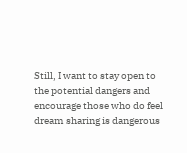Still, I want to stay open to the potential dangers and encourage those who do feel dream sharing is dangerous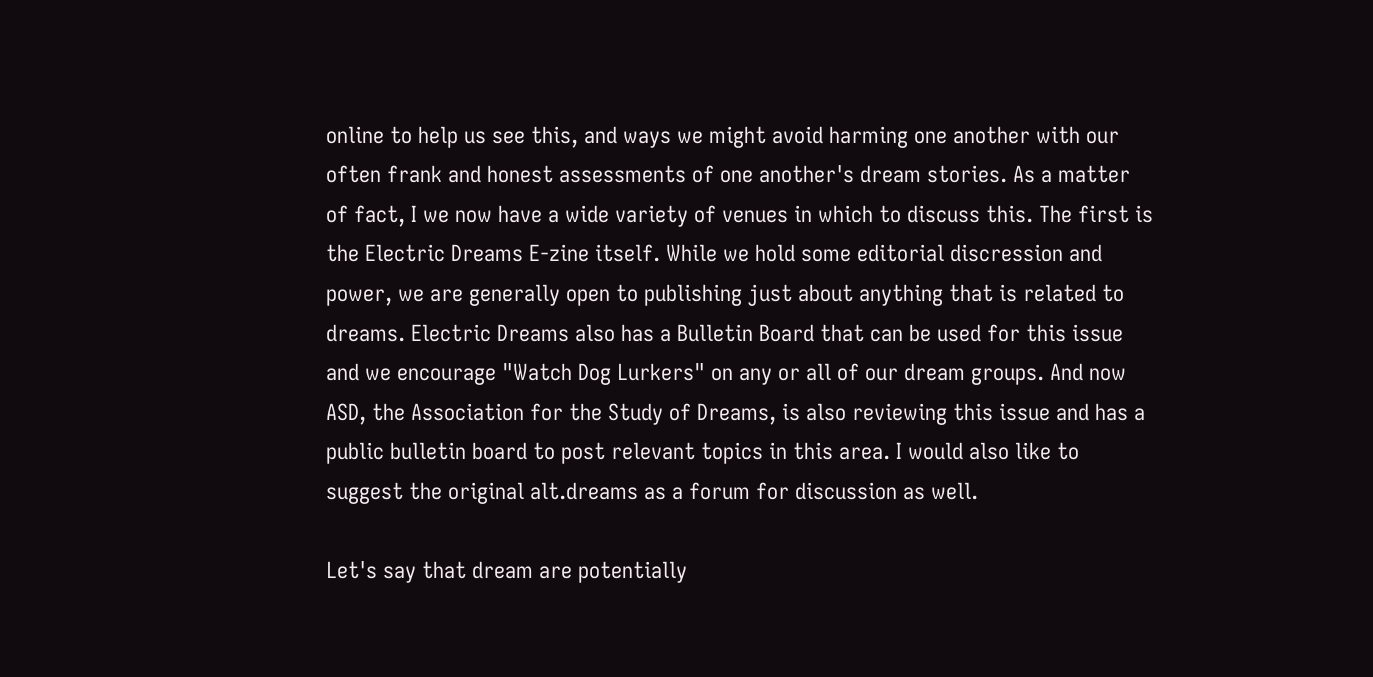online to help us see this, and ways we might avoid harming one another with our often frank and honest assessments of one another's dream stories. As a matter of fact, I we now have a wide variety of venues in which to discuss this. The first is the Electric Dreams E-zine itself. While we hold some editorial discression and power, we are generally open to publishing just about anything that is related to dreams. Electric Dreams also has a Bulletin Board that can be used for this issue and we encourage "Watch Dog Lurkers" on any or all of our dream groups. And now ASD, the Association for the Study of Dreams, is also reviewing this issue and has a public bulletin board to post relevant topics in this area. I would also like to suggest the original alt.dreams as a forum for discussion as well.

Let's say that dream are potentially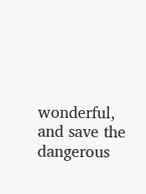wonderful, and save the dangerous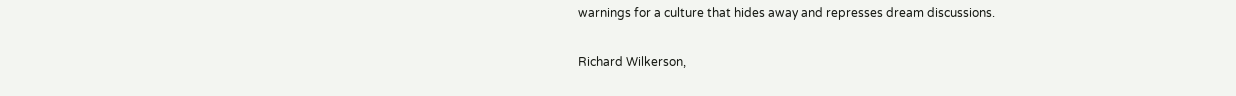warnings for a culture that hides away and represses dream discussions.

Richard Wilkerson,